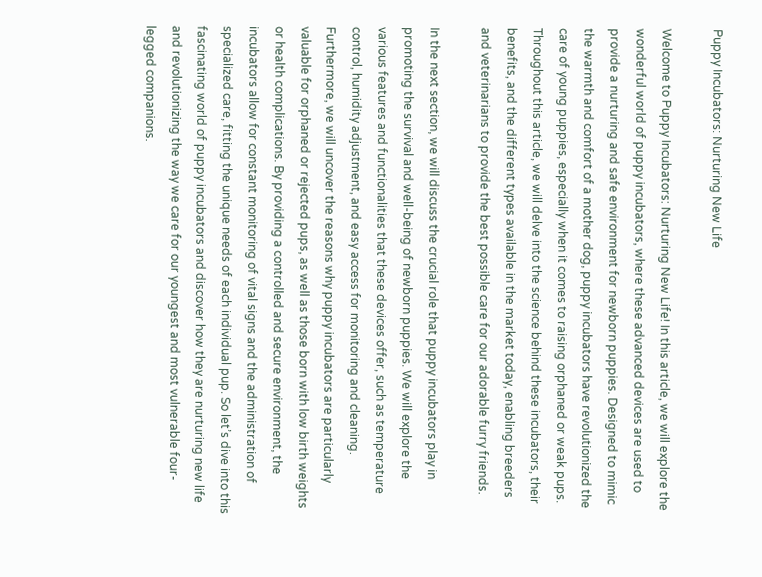Puppy Incubators: Nurturing New Life

Welcome to Puppy Incubators: Nurturing New Life! In this article, we will explore the wonderful world of puppy incubators, where these advanced devices are used to provide a nurturing and safe environment for newborn puppies. Designed to mimic the warmth and comfort of a mother dog, puppy incubators have revolutionized the care of young puppies, especially when it comes to raising orphaned or weak pups. Throughout this article, we will delve into the science behind these incubators, their benefits, and the different types available in the market today, enabling breeders and veterinarians to provide the best possible care for our adorable furry friends.

In the next section, we will discuss the crucial role that puppy incubators play in promoting the survival and well-being of newborn puppies. We will explore the various features and functionalities that these devices offer, such as temperature control, humidity adjustment, and easy access for monitoring and cleaning. Furthermore, we will uncover the reasons why puppy incubators are particularly valuable for orphaned or rejected pups, as well as those born with low birth weights or health complications. By providing a controlled and secure environment, the incubators allow for constant monitoring of vital signs and the administration of specialized care, fitting the unique needs of each individual pup. So let’s dive into this fascinating world of puppy incubators and discover how they are nurturing new life and revolutionizing the way we care for our youngest and most vulnerable four-legged companions.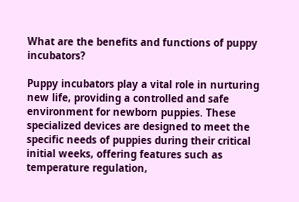What are the benefits and functions of puppy incubators?

Puppy incubators play a vital role in nurturing new life, providing a controlled and safe environment for newborn puppies. These specialized devices are designed to meet the specific needs of puppies during their critical initial weeks, offering features such as temperature regulation,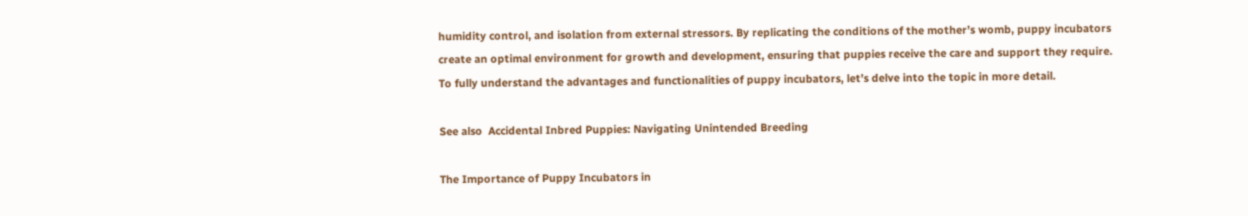humidity control, and isolation from external stressors. By replicating the conditions of the mother’s womb, puppy incubators create an optimal environment for growth and development, ensuring that puppies receive the care and support they require. To fully understand the advantages and functionalities of puppy incubators, let’s delve into the topic in more detail.

See also  Accidental Inbred Puppies: Navigating Unintended Breeding

The Importance of Puppy Incubators in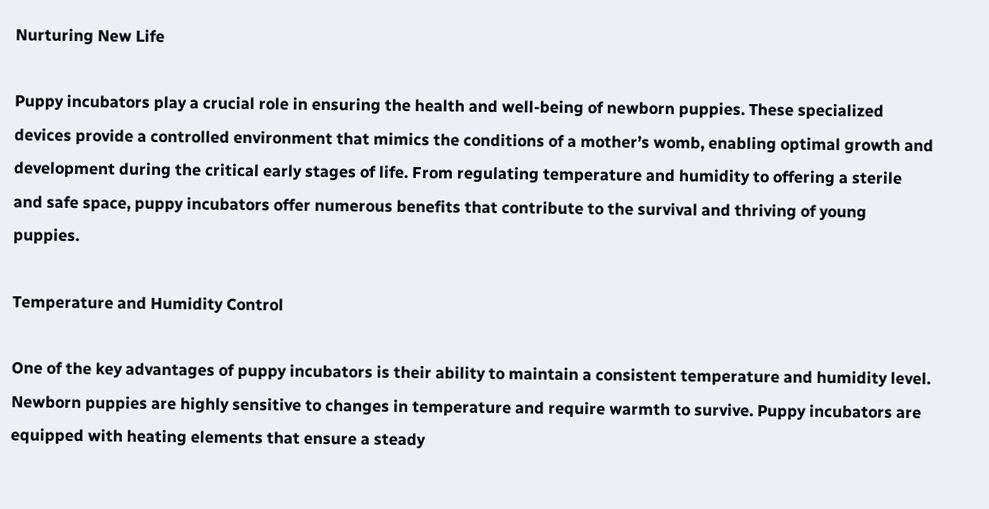Nurturing New Life

Puppy incubators play a crucial role in ensuring the health and well-being of newborn puppies. These specialized devices provide a controlled environment that mimics the conditions of a mother’s womb, enabling optimal growth and development during the critical early stages of life. From regulating temperature and humidity to offering a sterile and safe space, puppy incubators offer numerous benefits that contribute to the survival and thriving of young puppies.

Temperature and Humidity Control

One of the key advantages of puppy incubators is their ability to maintain a consistent temperature and humidity level. Newborn puppies are highly sensitive to changes in temperature and require warmth to survive. Puppy incubators are equipped with heating elements that ensure a steady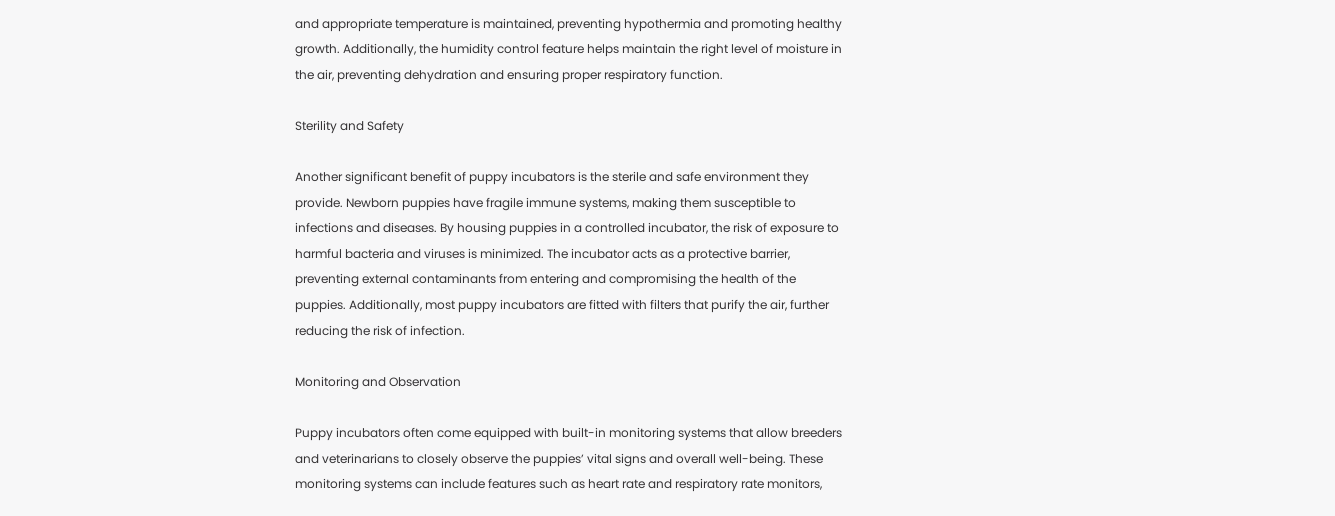and appropriate temperature is maintained, preventing hypothermia and promoting healthy growth. Additionally, the humidity control feature helps maintain the right level of moisture in the air, preventing dehydration and ensuring proper respiratory function.

Sterility and Safety

Another significant benefit of puppy incubators is the sterile and safe environment they provide. Newborn puppies have fragile immune systems, making them susceptible to infections and diseases. By housing puppies in a controlled incubator, the risk of exposure to harmful bacteria and viruses is minimized. The incubator acts as a protective barrier, preventing external contaminants from entering and compromising the health of the puppies. Additionally, most puppy incubators are fitted with filters that purify the air, further reducing the risk of infection.

Monitoring and Observation

Puppy incubators often come equipped with built-in monitoring systems that allow breeders and veterinarians to closely observe the puppies’ vital signs and overall well-being. These monitoring systems can include features such as heart rate and respiratory rate monitors,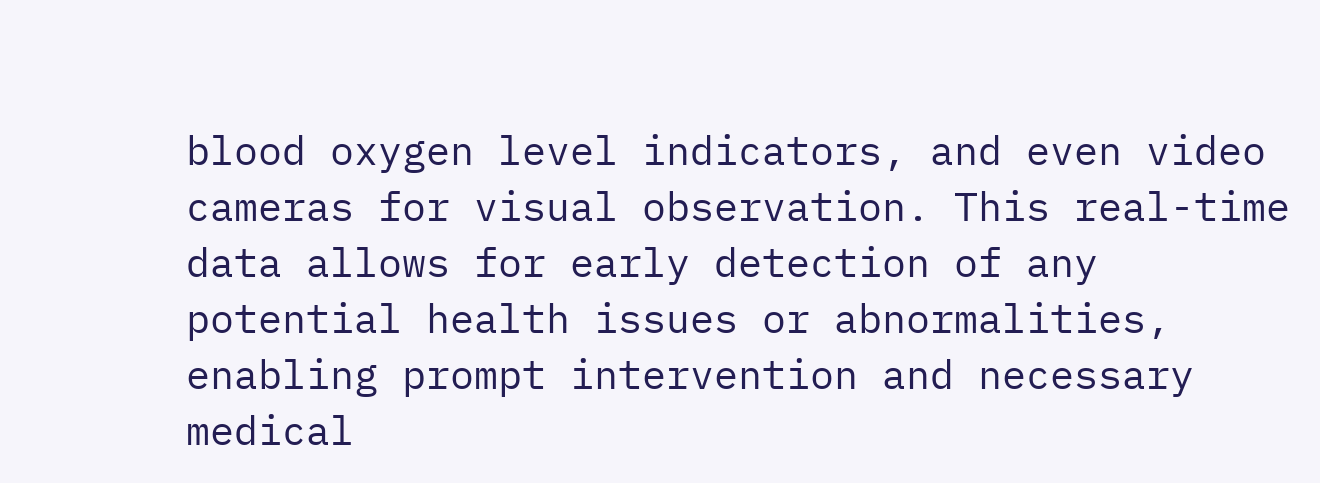blood oxygen level indicators, and even video cameras for visual observation. This real-time data allows for early detection of any potential health issues or abnormalities, enabling prompt intervention and necessary medical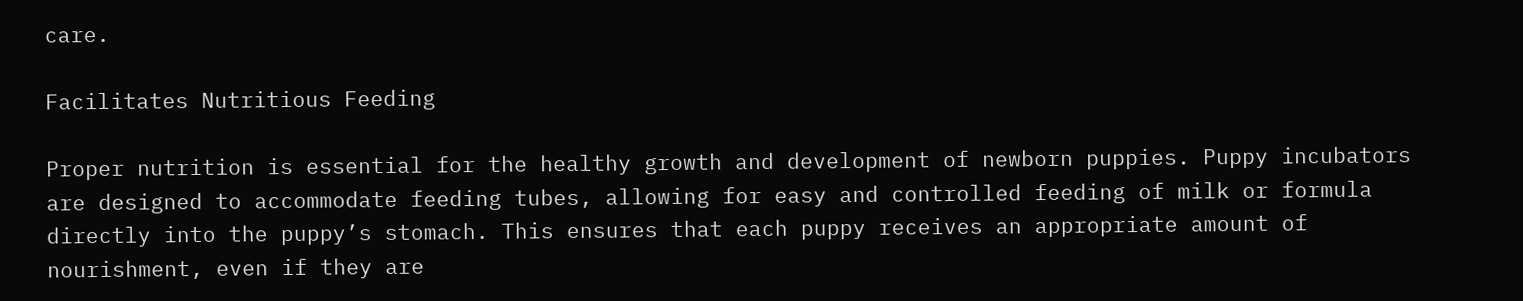care.

Facilitates Nutritious Feeding

Proper nutrition is essential for the healthy growth and development of newborn puppies. Puppy incubators are designed to accommodate feeding tubes, allowing for easy and controlled feeding of milk or formula directly into the puppy’s stomach. This ensures that each puppy receives an appropriate amount of nourishment, even if they are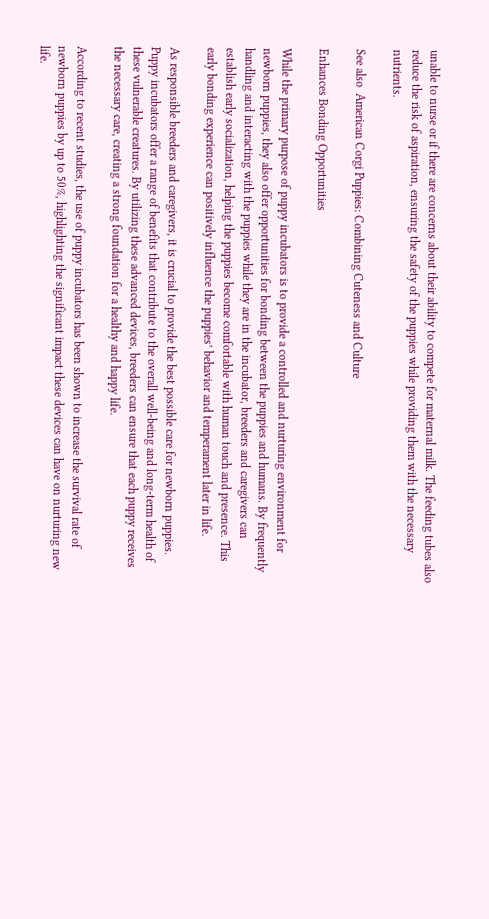unable to nurse or if there are concerns about their ability to compete for maternal milk. The feeding tubes also reduce the risk of aspiration, ensuring the safety of the puppies while providing them with the necessary nutrients.

See also  American Corgi Puppies: Combining Cuteness and Culture

Enhances Bonding Opportunities

While the primary purpose of puppy incubators is to provide a controlled and nurturing environment for newborn puppies, they also offer opportunities for bonding between the puppies and humans. By frequently handling and interacting with the puppies while they are in the incubator, breeders and caregivers can establish early socialization, helping the puppies become comfortable with human touch and presence. This early bonding experience can positively influence the puppies’ behavior and temperament later in life.

As responsible breeders and caregivers, it is crucial to provide the best possible care for newborn puppies. Puppy incubators offer a range of benefits that contribute to the overall well-being and long-term health of these vulnerable creatures. By utilizing these advanced devices, breeders can ensure that each puppy receives the necessary care, creating a strong foundation for a healthy and happy life.

According to recent studies, the use of puppy incubators has been shown to increase the survival rate of newborn puppies by up to 50%, highlighting the significant impact these devices can have on nurturing new life.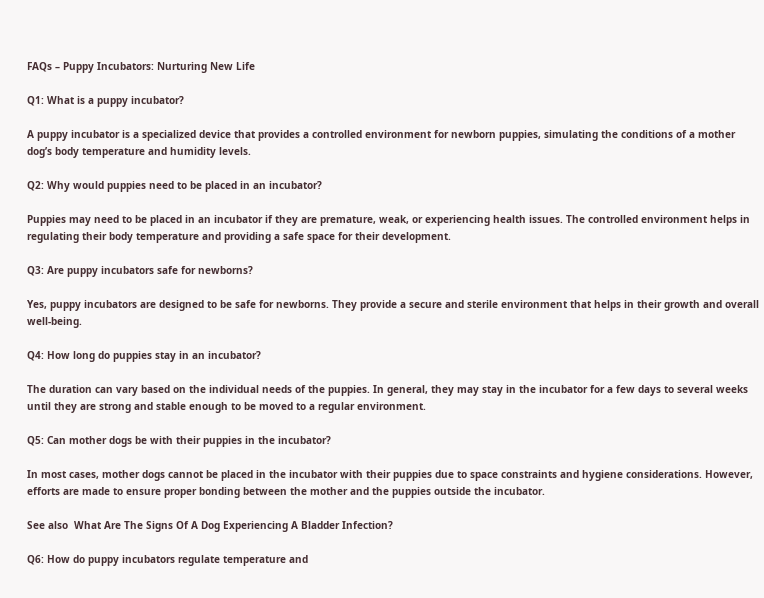FAQs – Puppy Incubators: Nurturing New Life

Q1: What is a puppy incubator?

A puppy incubator is a specialized device that provides a controlled environment for newborn puppies, simulating the conditions of a mother dog’s body temperature and humidity levels.

Q2: Why would puppies need to be placed in an incubator?

Puppies may need to be placed in an incubator if they are premature, weak, or experiencing health issues. The controlled environment helps in regulating their body temperature and providing a safe space for their development.

Q3: Are puppy incubators safe for newborns?

Yes, puppy incubators are designed to be safe for newborns. They provide a secure and sterile environment that helps in their growth and overall well-being.

Q4: How long do puppies stay in an incubator?

The duration can vary based on the individual needs of the puppies. In general, they may stay in the incubator for a few days to several weeks until they are strong and stable enough to be moved to a regular environment.

Q5: Can mother dogs be with their puppies in the incubator?

In most cases, mother dogs cannot be placed in the incubator with their puppies due to space constraints and hygiene considerations. However, efforts are made to ensure proper bonding between the mother and the puppies outside the incubator.

See also  What Are The Signs Of A Dog Experiencing A Bladder Infection?

Q6: How do puppy incubators regulate temperature and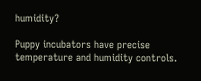humidity?

Puppy incubators have precise temperature and humidity controls.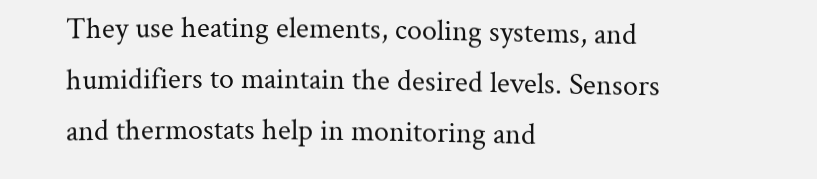They use heating elements, cooling systems, and humidifiers to maintain the desired levels. Sensors and thermostats help in monitoring and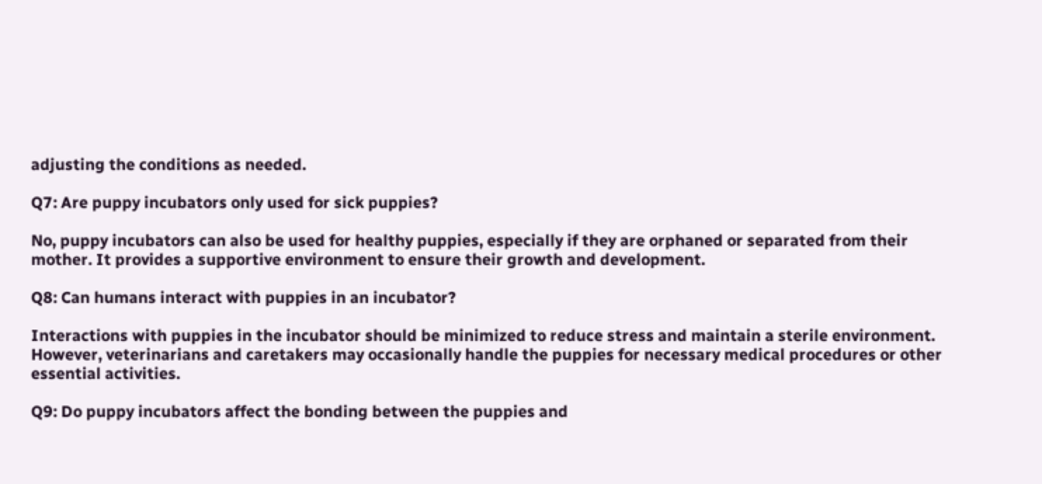adjusting the conditions as needed.

Q7: Are puppy incubators only used for sick puppies?

No, puppy incubators can also be used for healthy puppies, especially if they are orphaned or separated from their mother. It provides a supportive environment to ensure their growth and development.

Q8: Can humans interact with puppies in an incubator?

Interactions with puppies in the incubator should be minimized to reduce stress and maintain a sterile environment. However, veterinarians and caretakers may occasionally handle the puppies for necessary medical procedures or other essential activities.

Q9: Do puppy incubators affect the bonding between the puppies and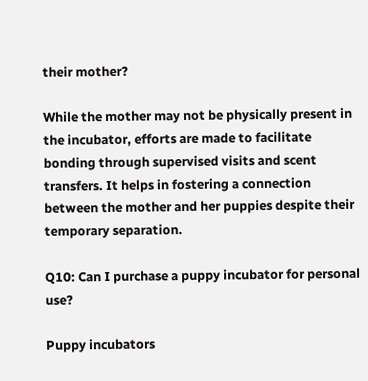their mother?

While the mother may not be physically present in the incubator, efforts are made to facilitate bonding through supervised visits and scent transfers. It helps in fostering a connection between the mother and her puppies despite their temporary separation.

Q10: Can I purchase a puppy incubator for personal use?

Puppy incubators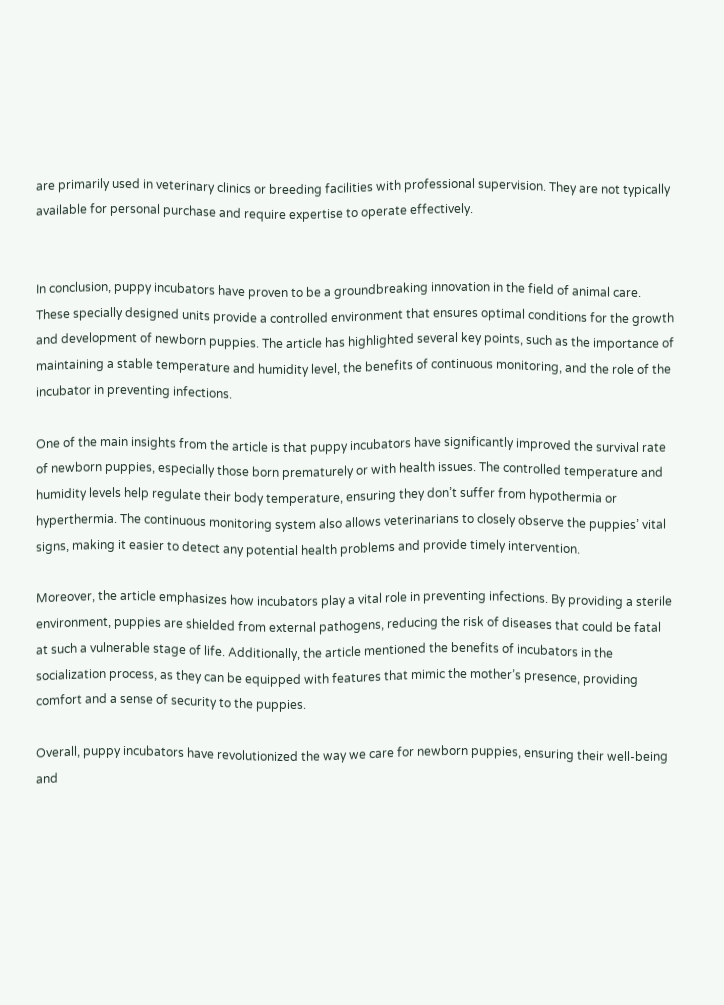are primarily used in veterinary clinics or breeding facilities with professional supervision. They are not typically available for personal purchase and require expertise to operate effectively.


In conclusion, puppy incubators have proven to be a groundbreaking innovation in the field of animal care. These specially designed units provide a controlled environment that ensures optimal conditions for the growth and development of newborn puppies. The article has highlighted several key points, such as the importance of maintaining a stable temperature and humidity level, the benefits of continuous monitoring, and the role of the incubator in preventing infections.

One of the main insights from the article is that puppy incubators have significantly improved the survival rate of newborn puppies, especially those born prematurely or with health issues. The controlled temperature and humidity levels help regulate their body temperature, ensuring they don’t suffer from hypothermia or hyperthermia. The continuous monitoring system also allows veterinarians to closely observe the puppies’ vital signs, making it easier to detect any potential health problems and provide timely intervention.

Moreover, the article emphasizes how incubators play a vital role in preventing infections. By providing a sterile environment, puppies are shielded from external pathogens, reducing the risk of diseases that could be fatal at such a vulnerable stage of life. Additionally, the article mentioned the benefits of incubators in the socialization process, as they can be equipped with features that mimic the mother’s presence, providing comfort and a sense of security to the puppies.

Overall, puppy incubators have revolutionized the way we care for newborn puppies, ensuring their well-being and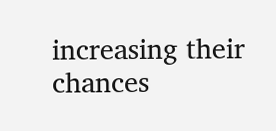increasing their chances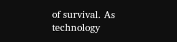of survival. As technology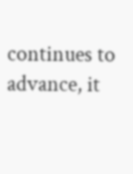continues to advance, it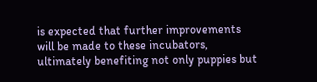is expected that further improvements will be made to these incubators, ultimately benefiting not only puppies but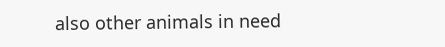also other animals in need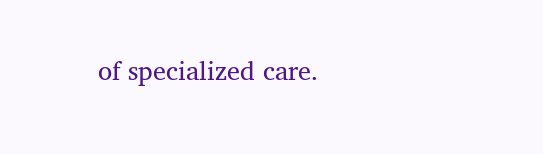of specialized care.